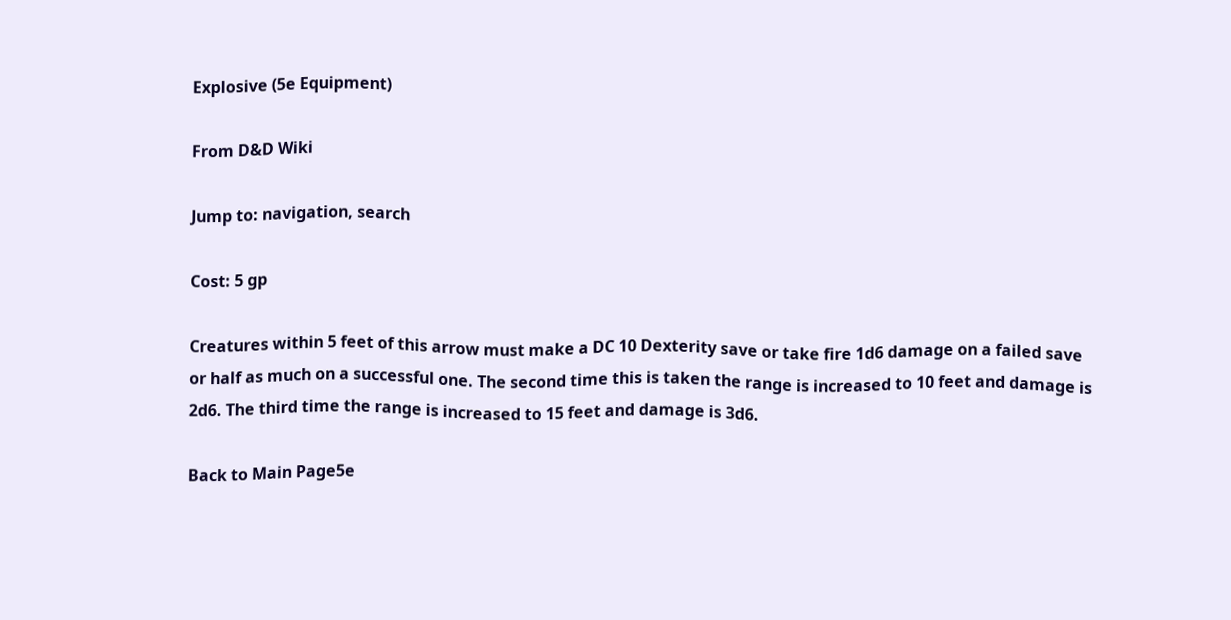Explosive (5e Equipment)

From D&D Wiki

Jump to: navigation, search

Cost: 5 gp

Creatures within 5 feet of this arrow must make a DC 10 Dexterity save or take fire 1d6 damage on a failed save or half as much on a successful one. The second time this is taken the range is increased to 10 feet and damage is 2d6. The third time the range is increased to 15 feet and damage is 3d6.

Back to Main Page5e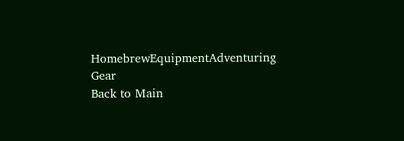HomebrewEquipmentAdventuring Gear
Back to Main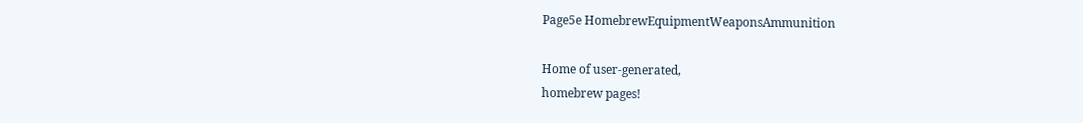Page5e HomebrewEquipmentWeaponsAmmunition

Home of user-generated,
homebrew pages!